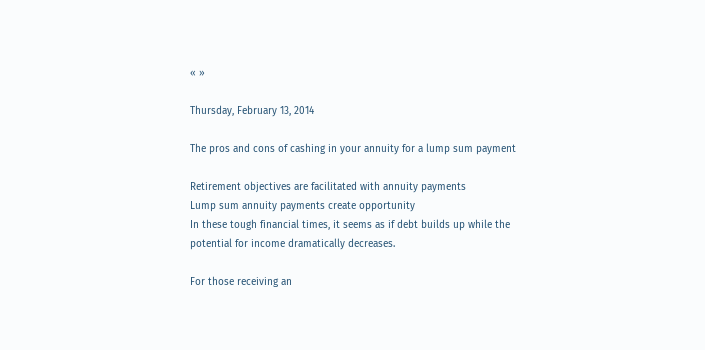« »

Thursday, February 13, 2014

The pros and cons of cashing in your annuity for a lump sum payment

Retirement objectives are facilitated with annuity payments
Lump sum annuity payments create opportunity
In these tough financial times, it seems as if debt builds up while the potential for income dramatically decreases.

For those receiving an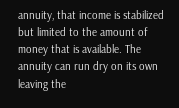annuity, that income is stabilized but limited to the amount of money that is available. The annuity can run dry on its own leaving the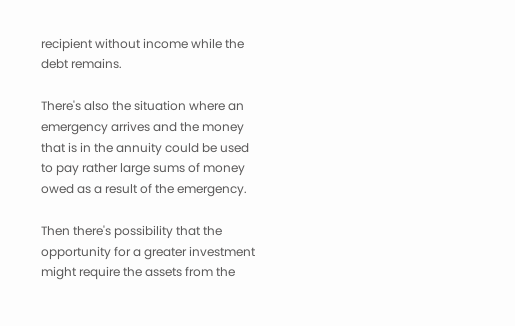recipient without income while the debt remains.

There's also the situation where an emergency arrives and the money that is in the annuity could be used to pay rather large sums of money owed as a result of the emergency.

Then there's possibility that the opportunity for a greater investment might require the assets from the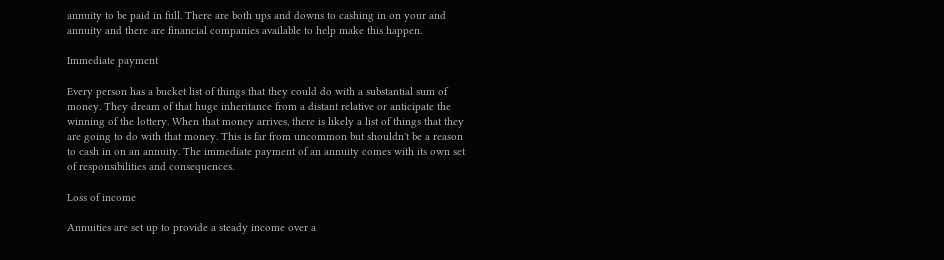annuity to be paid in full. There are both ups and downs to cashing in on your and annuity and there are financial companies available to help make this happen.

Immediate payment

Every person has a bucket list of things that they could do with a substantial sum of money. They dream of that huge inheritance from a distant relative or anticipate the winning of the lottery. When that money arrives, there is likely a list of things that they are going to do with that money. This is far from uncommon but shouldn't be a reason to cash in on an annuity. The immediate payment of an annuity comes with its own set of responsibilities and consequences.

Loss of income

Annuities are set up to provide a steady income over a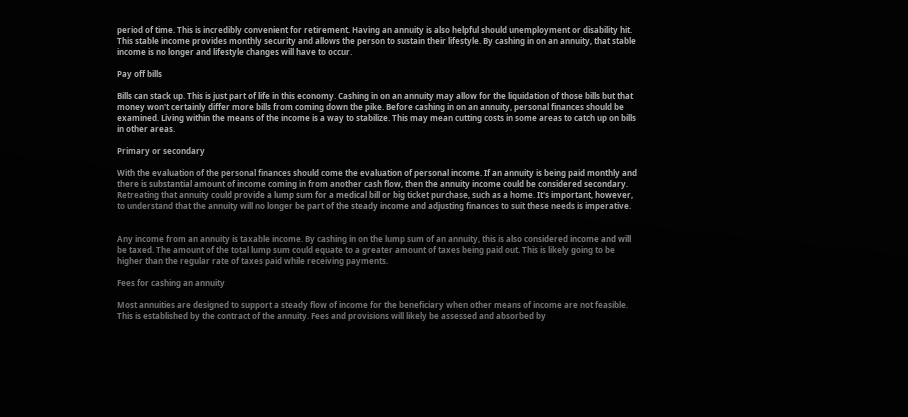period of time. This is incredibly convenient for retirement. Having an annuity is also helpful should unemployment or disability hit. This stable income provides monthly security and allows the person to sustain their lifestyle. By cashing in on an annuity, that stable income is no longer and lifestyle changes will have to occur.

Pay off bills

Bills can stack up. This is just part of life in this economy. Cashing in on an annuity may allow for the liquidation of those bills but that money won't certainly differ more bills from coming down the pike. Before cashing in on an annuity, personal finances should be examined. Living within the means of the income is a way to stabilize. This may mean cutting costs in some areas to catch up on bills in other areas.

Primary or secondary

With the evaluation of the personal finances should come the evaluation of personal income. If an annuity is being paid monthly and there is substantial amount of income coming in from another cash flow, then the annuity income could be considered secondary. Retreating that annuity could provide a lump sum for a medical bill or big ticket purchase, such as a home. It's important, however, to understand that the annuity will no longer be part of the steady income and adjusting finances to suit these needs is imperative.


Any income from an annuity is taxable income. By cashing in on the lump sum of an annuity, this is also considered income and will be taxed. The amount of the total lump sum could equate to a greater amount of taxes being paid out. This is likely going to be higher than the regular rate of taxes paid while receiving payments.

Fees for cashing an annuity

Most annuities are designed to support a steady flow of income for the beneficiary when other means of income are not feasible. This is established by the contract of the annuity. Fees and provisions will likely be assessed and absorbed by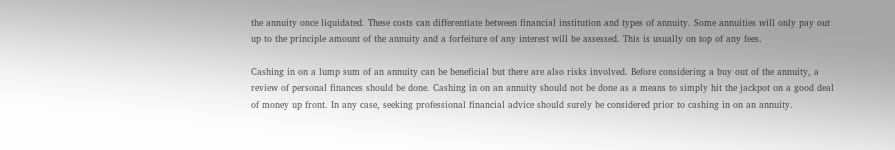the annuity once liquidated. These costs can differentiate between financial institution and types of annuity. Some annuities will only pay out up to the principle amount of the annuity and a forfeiture of any interest will be assessed. This is usually on top of any fees.

Cashing in on a lump sum of an annuity can be beneficial but there are also risks involved. Before considering a buy out of the annuity, a review of personal finances should be done. Cashing in on an annuity should not be done as a means to simply hit the jackpot on a good deal of money up front. In any case, seeking professional financial advice should surely be considered prior to cashing in on an annuity.